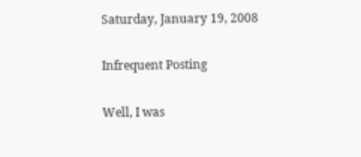Saturday, January 19, 2008

Infrequent Posting

Well, I was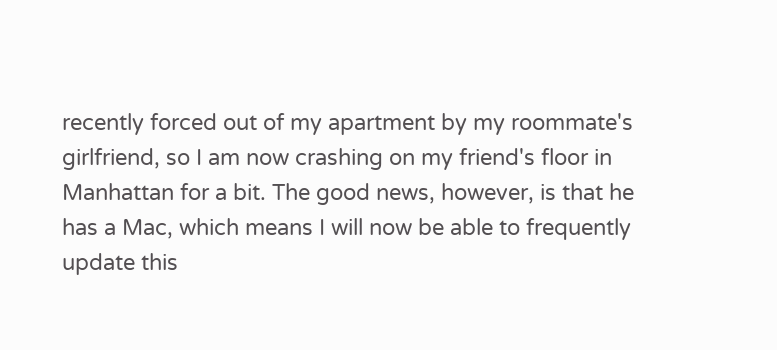recently forced out of my apartment by my roommate's girlfriend, so I am now crashing on my friend's floor in Manhattan for a bit. The good news, however, is that he has a Mac, which means I will now be able to frequently update this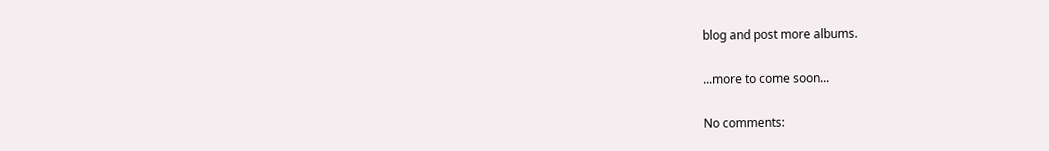blog and post more albums.

...more to come soon...

No comments: